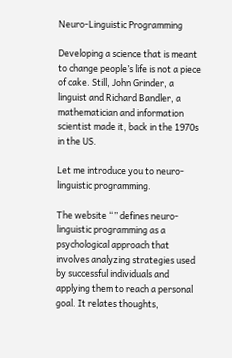Neuro-Linguistic Programming

Developing a science that is meant to change people’s life is not a piece of cake. Still, John Grinder, a linguist and Richard Bandler, a mathematician and information scientist made it, back in the 1970s in the US.

Let me introduce you to neuro-linguistic programming.

The website “” defines neuro-linguistic programming as a psychological approach that involves analyzing strategies used by successful individuals and applying them to reach a personal goal. It relates thoughts,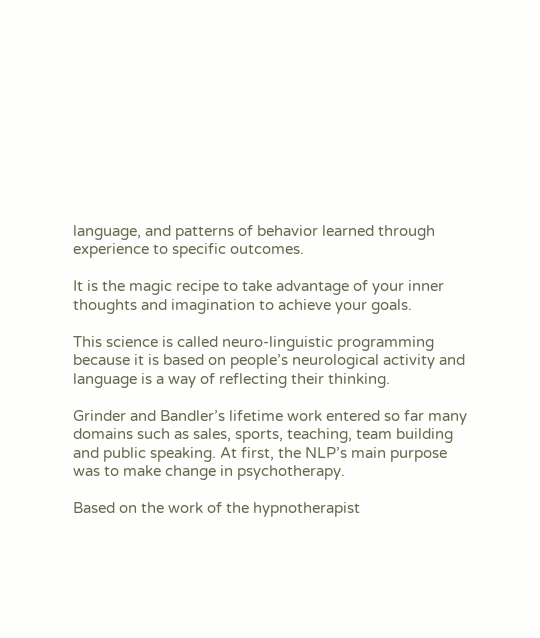language, and patterns of behavior learned through experience to specific outcomes.

It is the magic recipe to take advantage of your inner thoughts and imagination to achieve your goals.

This science is called neuro-linguistic programming because it is based on people’s neurological activity and language is a way of reflecting their thinking.

Grinder and Bandler’s lifetime work entered so far many domains such as sales, sports, teaching, team building and public speaking. At first, the NLP’s main purpose was to make change in psychotherapy.

Based on the work of the hypnotherapist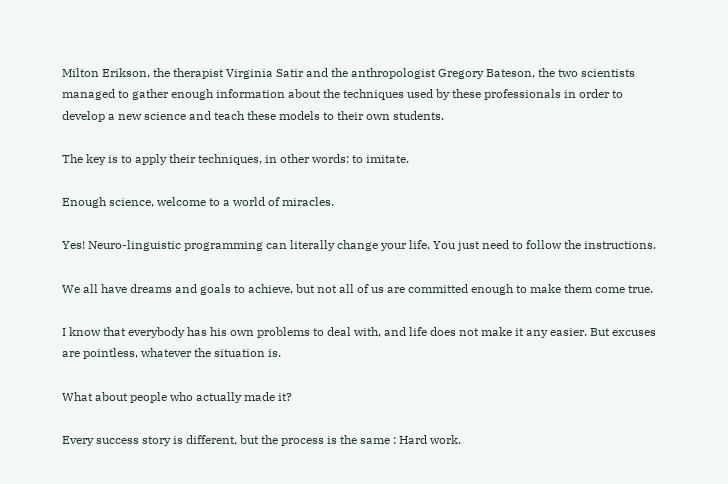Milton Erikson, the therapist Virginia Satir and the anthropologist Gregory Bateson, the two scientists managed to gather enough information about the techniques used by these professionals in order to develop a new science and teach these models to their own students.

The key is to apply their techniques, in other words: to imitate.

Enough science, welcome to a world of miracles.

Yes! Neuro-linguistic programming can literally change your life. You just need to follow the instructions.

We all have dreams and goals to achieve, but not all of us are committed enough to make them come true.

I know that everybody has his own problems to deal with, and life does not make it any easier. But excuses are pointless, whatever the situation is.

What about people who actually made it?

Every success story is different, but the process is the same : Hard work.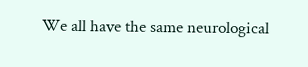We all have the same neurological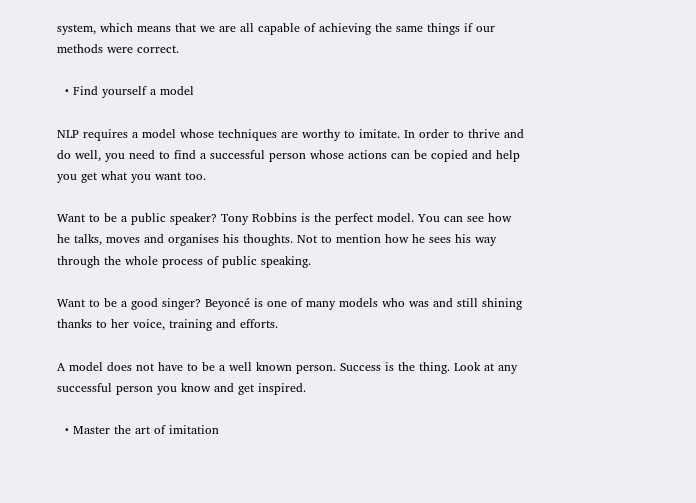system, which means that we are all capable of achieving the same things if our methods were correct.

  • Find yourself a model

NLP requires a model whose techniques are worthy to imitate. In order to thrive and do well, you need to find a successful person whose actions can be copied and help you get what you want too.

Want to be a public speaker? Tony Robbins is the perfect model. You can see how he talks, moves and organises his thoughts. Not to mention how he sees his way through the whole process of public speaking.

Want to be a good singer? Beyoncé is one of many models who was and still shining thanks to her voice, training and efforts.

A model does not have to be a well known person. Success is the thing. Look at any successful person you know and get inspired.

  • Master the art of imitation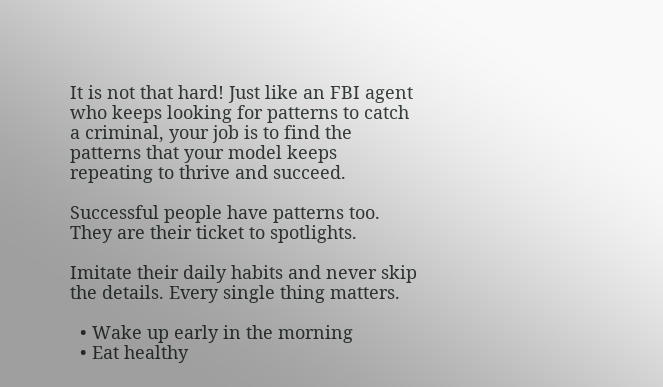It is not that hard! Just like an FBI agent who keeps looking for patterns to catch a criminal, your job is to find the patterns that your model keeps repeating to thrive and succeed.

Successful people have patterns too. They are their ticket to spotlights.

Imitate their daily habits and never skip the details. Every single thing matters.

  • Wake up early in the morning
  • Eat healthy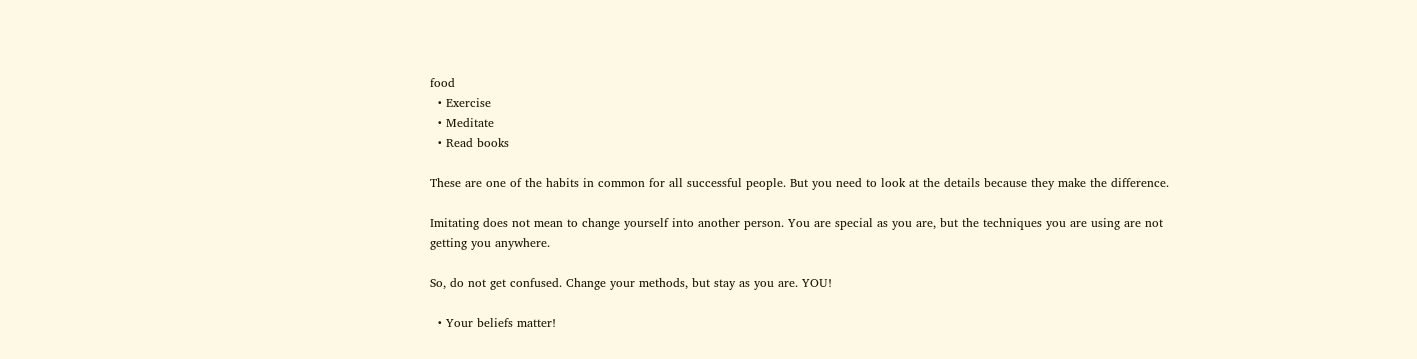food
  • Exercise
  • Meditate
  • Read books

These are one of the habits in common for all successful people. But you need to look at the details because they make the difference.

Imitating does not mean to change yourself into another person. You are special as you are, but the techniques you are using are not getting you anywhere.

So, do not get confused. Change your methods, but stay as you are. YOU!

  • Your beliefs matter!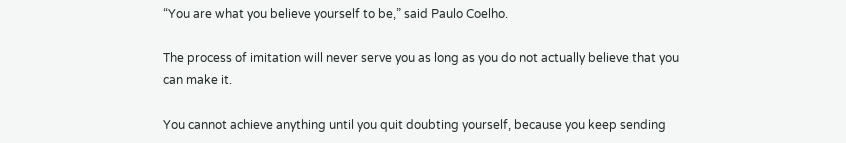“You are what you believe yourself to be,” said Paulo Coelho.

The process of imitation will never serve you as long as you do not actually believe that you can make it.

You cannot achieve anything until you quit doubting yourself, because you keep sending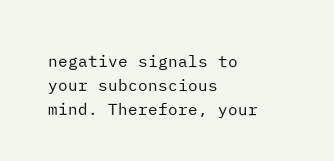negative signals to your subconscious mind. Therefore, your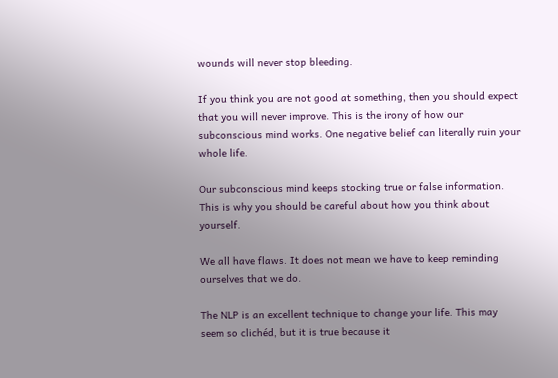wounds will never stop bleeding.

If you think you are not good at something, then you should expect that you will never improve. This is the irony of how our subconscious mind works. One negative belief can literally ruin your whole life.

Our subconscious mind keeps stocking true or false information. This is why you should be careful about how you think about yourself.

We all have flaws. It does not mean we have to keep reminding ourselves that we do.

The NLP is an excellent technique to change your life. This may seem so clichéd, but it is true because it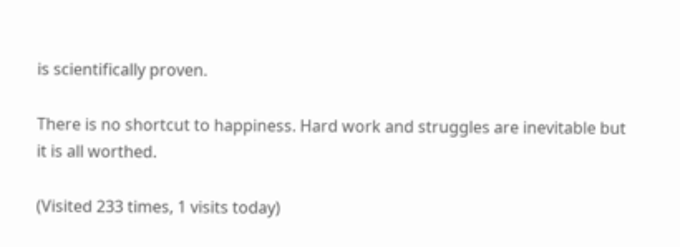is scientifically proven.

There is no shortcut to happiness. Hard work and struggles are inevitable but it is all worthed.

(Visited 233 times, 1 visits today)